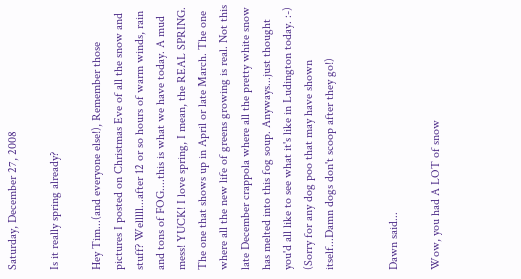Saturday, December 27, 2008

Is it really spring already?

Hey Tim...(and everyone else!), Remember those pictures I posted on Christmas Eve of all the snow and stuff? Welllll...after 12 or so hours of warm winds, rain and tons of FOG....this is what we have today. A mud mess! YUCK! I love spring, I mean, the REAL SPRING. The one that shows up in April or late March. The one where all the new life of greens growing is real. Not this late December crappola where all the pretty white snow has melted into this fog soup. Anyways...just thought you'd all like to see what it's like in Ludington today. :-) (Sorry for any dog poo that may have shown itself...Damn dogs don't scoop after they go!)


Dawn said...

Wow, you had A LOT of snow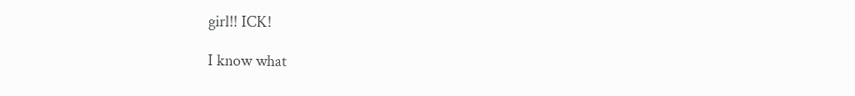girl!! ICK!

I know what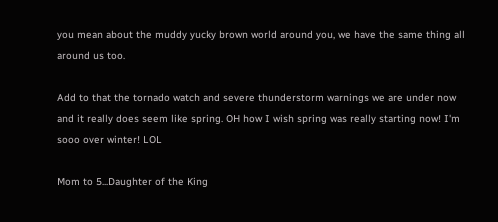you mean about the muddy yucky brown world around you, we have the same thing all around us too.

Add to that the tornado watch and severe thunderstorm warnings we are under now and it really does seem like spring. OH how I wish spring was really starting now! I'm sooo over winter! LOL

Mom to 5...Daughter of the King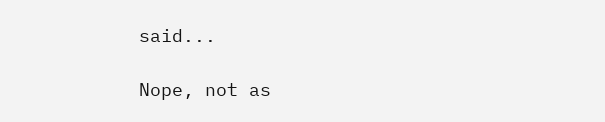said...

Nope, not as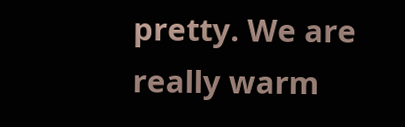pretty. We are really warm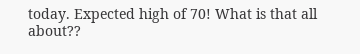today. Expected high of 70! What is that all about??